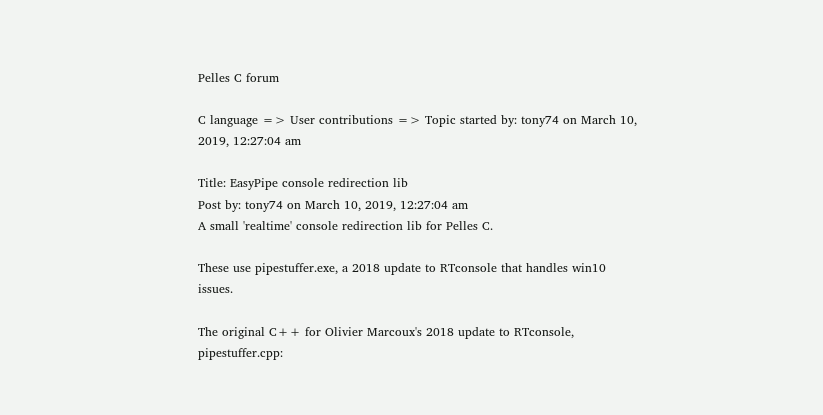Pelles C forum

C language => User contributions => Topic started by: tony74 on March 10, 2019, 12:27:04 am

Title: EasyPipe console redirection lib
Post by: tony74 on March 10, 2019, 12:27:04 am
A small 'realtime' console redirection lib for Pelles C.

These use pipestuffer.exe, a 2018 update to RTconsole that handles win10 issues.

The original C++ for Olivier Marcoux's 2018 update to RTconsole, pipestuffer.cpp: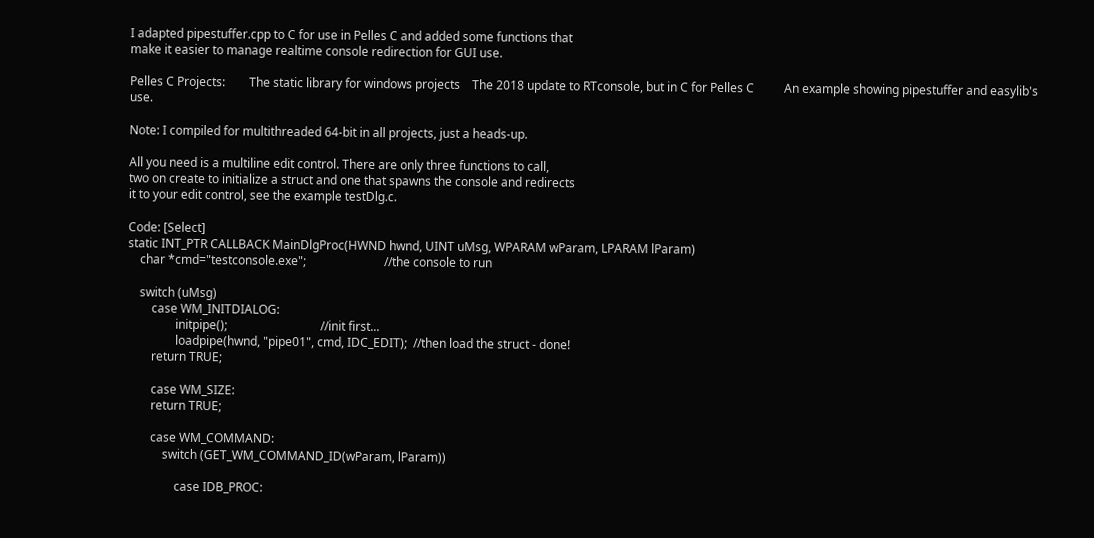I adapted pipestuffer.cpp to C for use in Pelles C and added some functions that
make it easier to manage realtime console redirection for GUI use.

Pelles C Projects:        The static library for windows projects    The 2018 update to RTconsole, but in C for Pelles C          An example showing pipestuffer and easylib's use.

Note: I compiled for multithreaded 64-bit in all projects, just a heads-up.

All you need is a multiline edit control. There are only three functions to call,
two on create to initialize a struct and one that spawns the console and redirects
it to your edit control, see the example testDlg.c.

Code: [Select]
static INT_PTR CALLBACK MainDlgProc(HWND hwnd, UINT uMsg, WPARAM wParam, LPARAM lParam)
    char *cmd="testconsole.exe";                          //the console to run

    switch (uMsg)
        case WM_INITDIALOG:
                initpipe();                               //init first...
                loadpipe(hwnd, "pipe01", cmd, IDC_EDIT);  //then load the struct - done!
        return TRUE;

        case WM_SIZE:
        return TRUE;

        case WM_COMMAND:
            switch (GET_WM_COMMAND_ID(wParam, lParam))

                case IDB_PROC: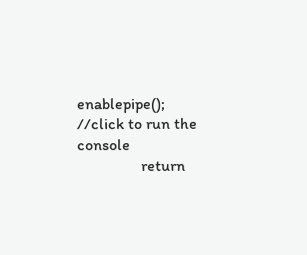enablepipe();                         //click to run the console
                return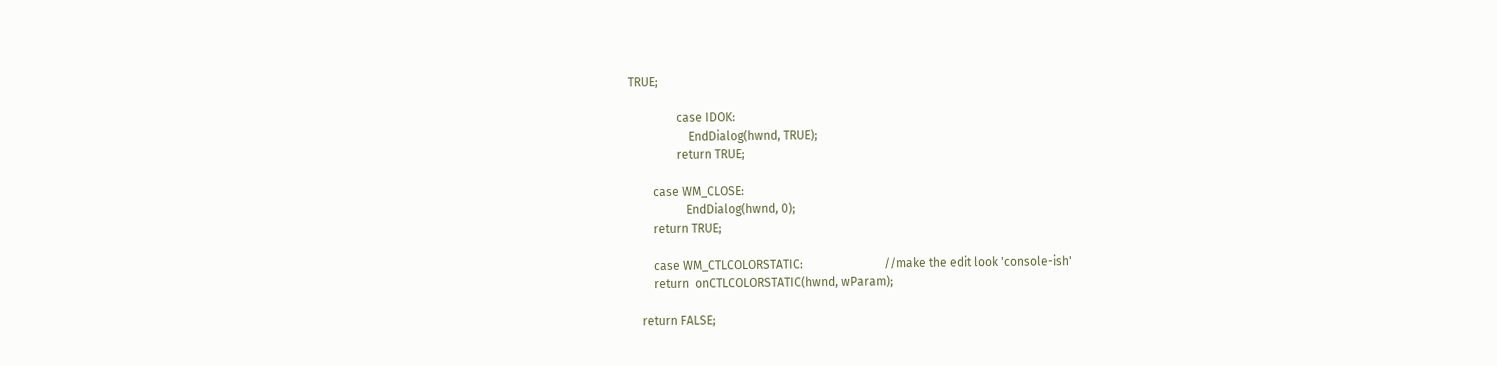TRUE;

                case IDOK:
                    EndDialog(hwnd, TRUE);
                return TRUE;

        case WM_CLOSE:
                   EndDialog(hwnd, 0);
        return TRUE;

        case WM_CTLCOLORSTATIC:                           //make the edit look 'console-ish'
        return  onCTLCOLORSTATIC(hwnd, wParam);

    return FALSE;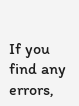If you find any errors,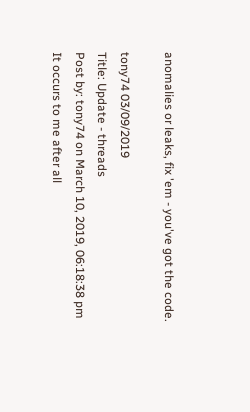anomalies or leaks, fix 'em - you've got the code.

tony74 03/09/2019
Title: Update - threads
Post by: tony74 on March 10, 2019, 06:18:38 pm
It occurs to me after all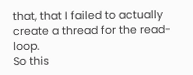that, that I failed to actually create a thread for the read-loop.
So this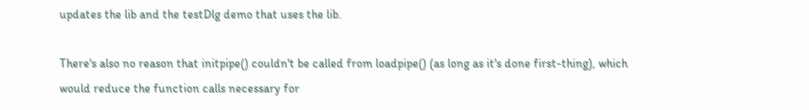updates the lib and the testDlg demo that uses the lib.

There's also no reason that initpipe() couldn't be called from loadpipe() (as long as it's done first-thing), which would reduce the function calls necessary for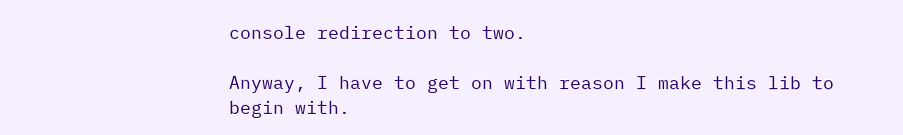console redirection to two.

Anyway, I have to get on with reason I make this lib to begin with.